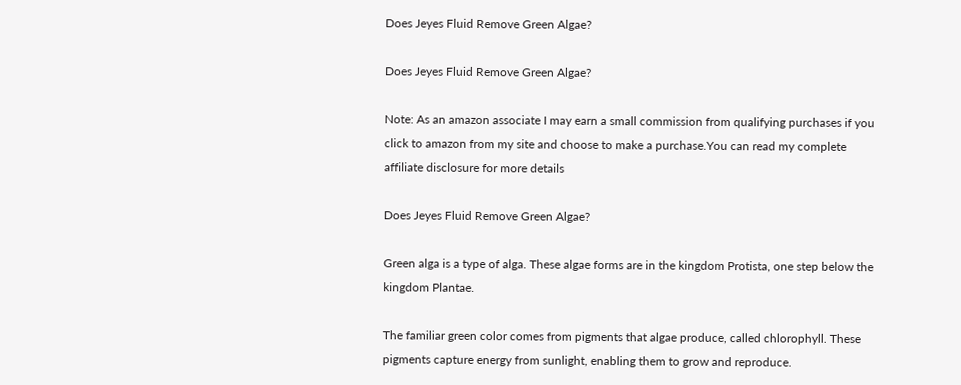Does Jeyes Fluid Remove Green Algae?

Does Jeyes Fluid Remove Green Algae?

Note: As an amazon associate I may earn a small commission from qualifying purchases if you click to amazon from my site and choose to make a purchase.You can read my complete affiliate disclosure for more details

Does Jeyes Fluid Remove Green Algae?

Green alga is a type of alga. These algae forms are in the kingdom Protista, one step below the kingdom Plantae.

The familiar green color comes from pigments that algae produce, called chlorophyll. These pigments capture energy from sunlight, enabling them to grow and reproduce.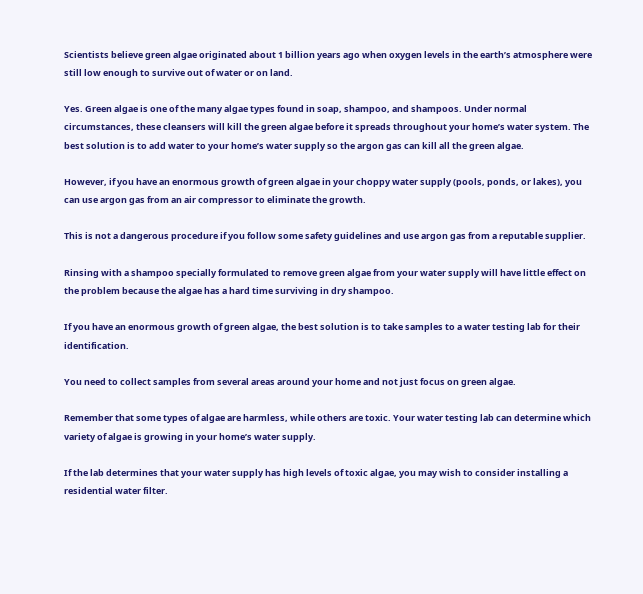Scientists believe green algae originated about 1 billion years ago when oxygen levels in the earth’s atmosphere were still low enough to survive out of water or on land.

Yes. Green algae is one of the many algae types found in soap, shampoo, and shampoos. Under normal circumstances, these cleansers will kill the green algae before it spreads throughout your home’s water system. The best solution is to add water to your home’s water supply so the argon gas can kill all the green algae.

However, if you have an enormous growth of green algae in your choppy water supply (pools, ponds, or lakes), you can use argon gas from an air compressor to eliminate the growth.

This is not a dangerous procedure if you follow some safety guidelines and use argon gas from a reputable supplier.

Rinsing with a shampoo specially formulated to remove green algae from your water supply will have little effect on the problem because the algae has a hard time surviving in dry shampoo.

If you have an enormous growth of green algae, the best solution is to take samples to a water testing lab for their identification.

You need to collect samples from several areas around your home and not just focus on green algae.

Remember that some types of algae are harmless, while others are toxic. Your water testing lab can determine which variety of algae is growing in your home’s water supply.

If the lab determines that your water supply has high levels of toxic algae, you may wish to consider installing a residential water filter.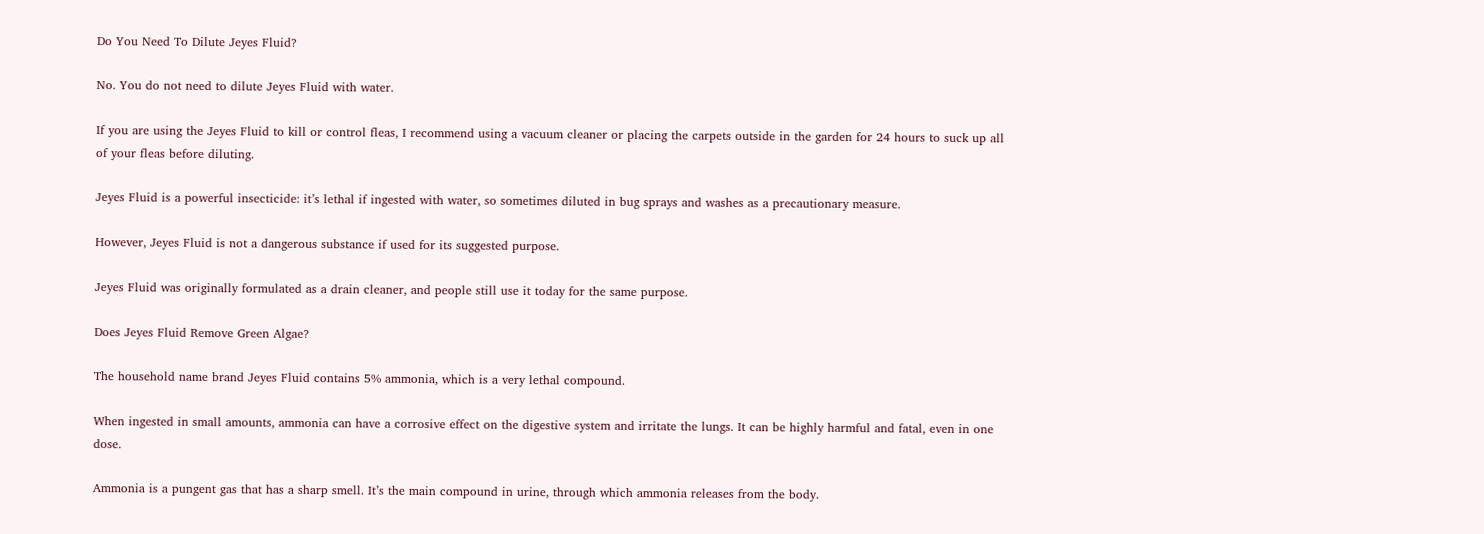Do You Need To Dilute Jeyes Fluid?

No. You do not need to dilute Jeyes Fluid with water.

If you are using the Jeyes Fluid to kill or control fleas, I recommend using a vacuum cleaner or placing the carpets outside in the garden for 24 hours to suck up all of your fleas before diluting.

Jeyes Fluid is a powerful insecticide: it’s lethal if ingested with water, so sometimes diluted in bug sprays and washes as a precautionary measure.

However, Jeyes Fluid is not a dangerous substance if used for its suggested purpose.

Jeyes Fluid was originally formulated as a drain cleaner, and people still use it today for the same purpose.

Does Jeyes Fluid Remove Green Algae?

The household name brand Jeyes Fluid contains 5% ammonia, which is a very lethal compound.

When ingested in small amounts, ammonia can have a corrosive effect on the digestive system and irritate the lungs. It can be highly harmful and fatal, even in one dose.

Ammonia is a pungent gas that has a sharp smell. It’s the main compound in urine, through which ammonia releases from the body.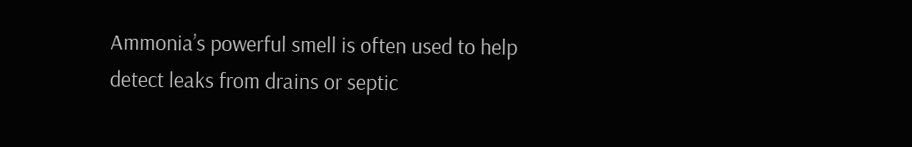Ammonia’s powerful smell is often used to help detect leaks from drains or septic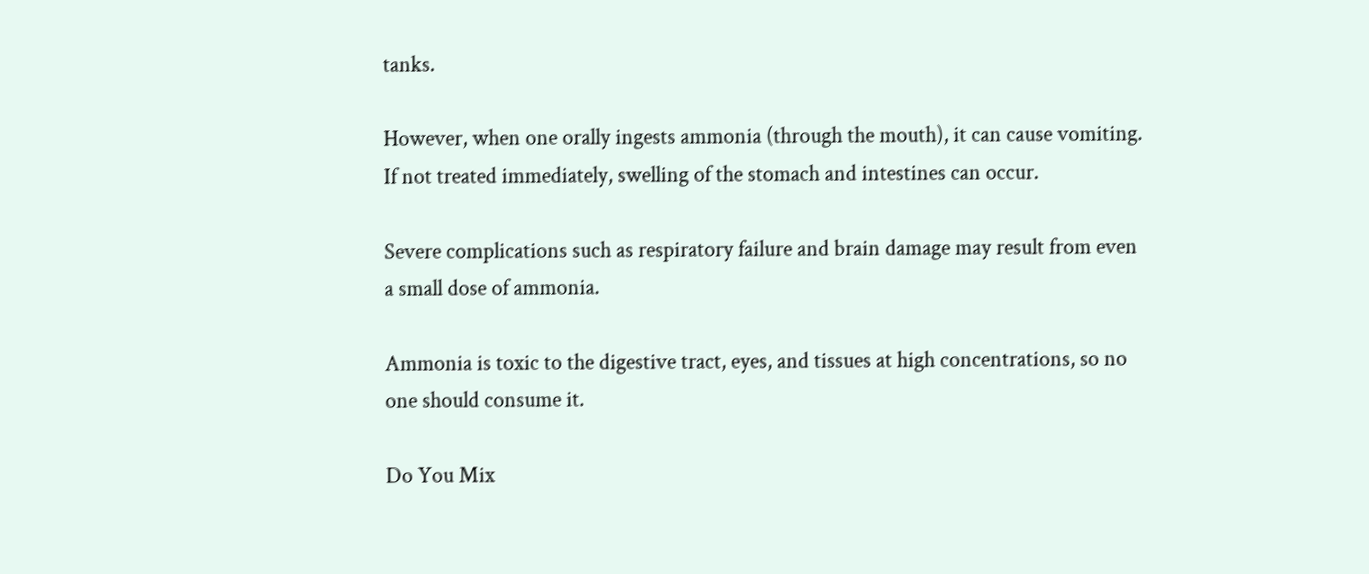tanks.

However, when one orally ingests ammonia (through the mouth), it can cause vomiting. If not treated immediately, swelling of the stomach and intestines can occur.

Severe complications such as respiratory failure and brain damage may result from even a small dose of ammonia.

Ammonia is toxic to the digestive tract, eyes, and tissues at high concentrations, so no one should consume it.

Do You Mix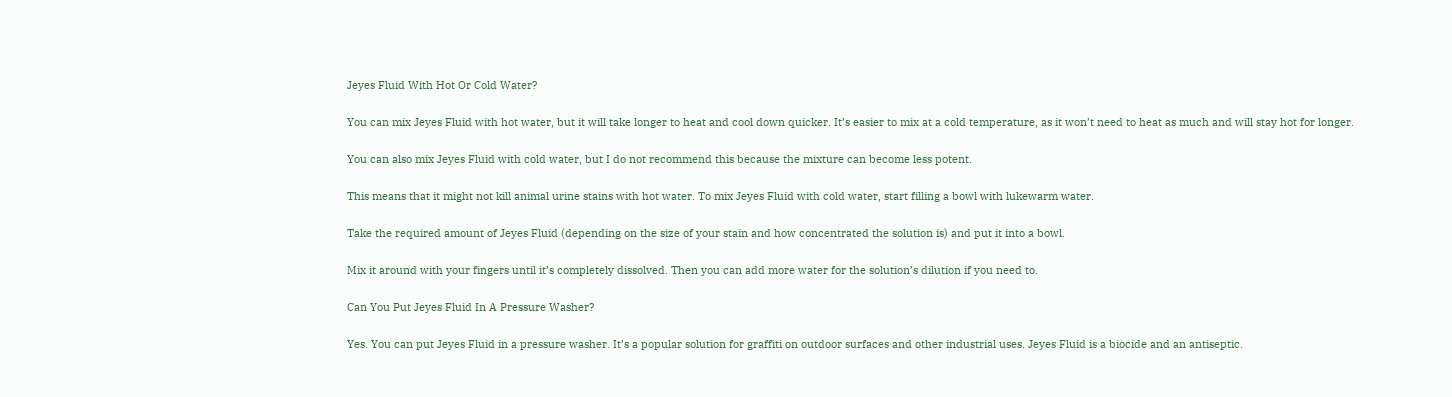Jeyes Fluid With Hot Or Cold Water?

You can mix Jeyes Fluid with hot water, but it will take longer to heat and cool down quicker. It’s easier to mix at a cold temperature, as it won’t need to heat as much and will stay hot for longer.

You can also mix Jeyes Fluid with cold water, but I do not recommend this because the mixture can become less potent.

This means that it might not kill animal urine stains with hot water. To mix Jeyes Fluid with cold water, start filling a bowl with lukewarm water.

Take the required amount of Jeyes Fluid (depending on the size of your stain and how concentrated the solution is) and put it into a bowl.

Mix it around with your fingers until it’s completely dissolved. Then you can add more water for the solution’s dilution if you need to.

Can You Put Jeyes Fluid In A Pressure Washer?

Yes. You can put Jeyes Fluid in a pressure washer. It’s a popular solution for graffiti on outdoor surfaces and other industrial uses. Jeyes Fluid is a biocide and an antiseptic.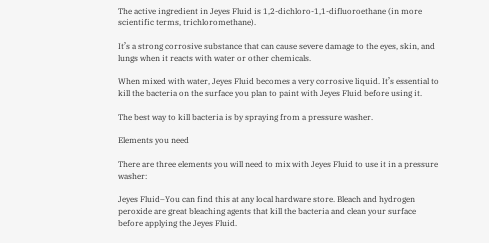The active ingredient in Jeyes Fluid is 1,2-dichloro-1,1-difluoroethane (in more scientific terms, trichloromethane).

It’s a strong corrosive substance that can cause severe damage to the eyes, skin, and lungs when it reacts with water or other chemicals.

When mixed with water, Jeyes Fluid becomes a very corrosive liquid. It’s essential to kill the bacteria on the surface you plan to paint with Jeyes Fluid before using it.

The best way to kill bacteria is by spraying from a pressure washer.

Elements you need

There are three elements you will need to mix with Jeyes Fluid to use it in a pressure washer:

Jeyes Fluid–You can find this at any local hardware store. Bleach and hydrogen peroxide are great bleaching agents that kill the bacteria and clean your surface before applying the Jeyes Fluid.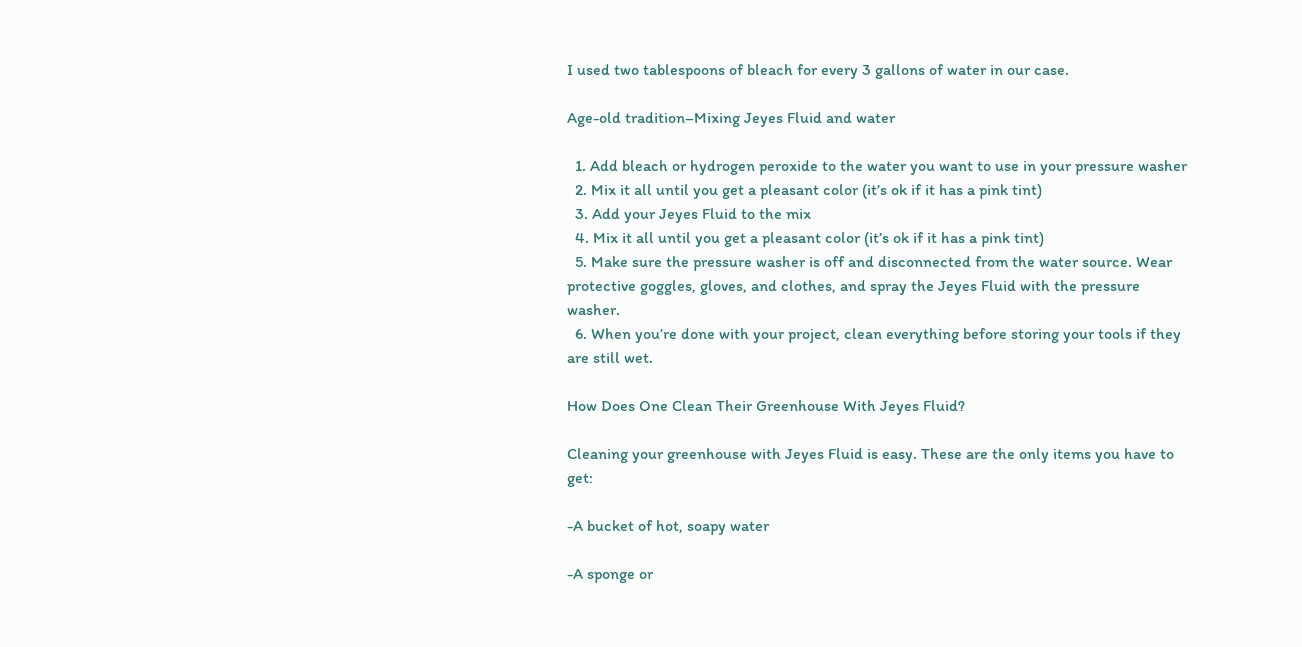I used two tablespoons of bleach for every 3 gallons of water in our case.

Age-old tradition–Mixing Jeyes Fluid and water

  1. Add bleach or hydrogen peroxide to the water you want to use in your pressure washer
  2. Mix it all until you get a pleasant color (it’s ok if it has a pink tint)
  3. Add your Jeyes Fluid to the mix
  4. Mix it all until you get a pleasant color (it’s ok if it has a pink tint)
  5. Make sure the pressure washer is off and disconnected from the water source. Wear protective goggles, gloves, and clothes, and spray the Jeyes Fluid with the pressure washer.
  6. When you’re done with your project, clean everything before storing your tools if they are still wet.

How Does One Clean Their Greenhouse With Jeyes Fluid?

Cleaning your greenhouse with Jeyes Fluid is easy. These are the only items you have to get:

-A bucket of hot, soapy water

-A sponge or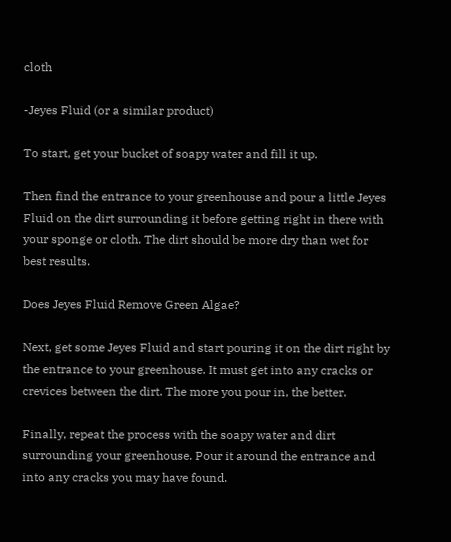cloth

-Jeyes Fluid (or a similar product)

To start, get your bucket of soapy water and fill it up.

Then find the entrance to your greenhouse and pour a little Jeyes Fluid on the dirt surrounding it before getting right in there with your sponge or cloth. The dirt should be more dry than wet for best results.

Does Jeyes Fluid Remove Green Algae?

Next, get some Jeyes Fluid and start pouring it on the dirt right by the entrance to your greenhouse. It must get into any cracks or crevices between the dirt. The more you pour in, the better.

Finally, repeat the process with the soapy water and dirt surrounding your greenhouse. Pour it around the entrance and into any cracks you may have found.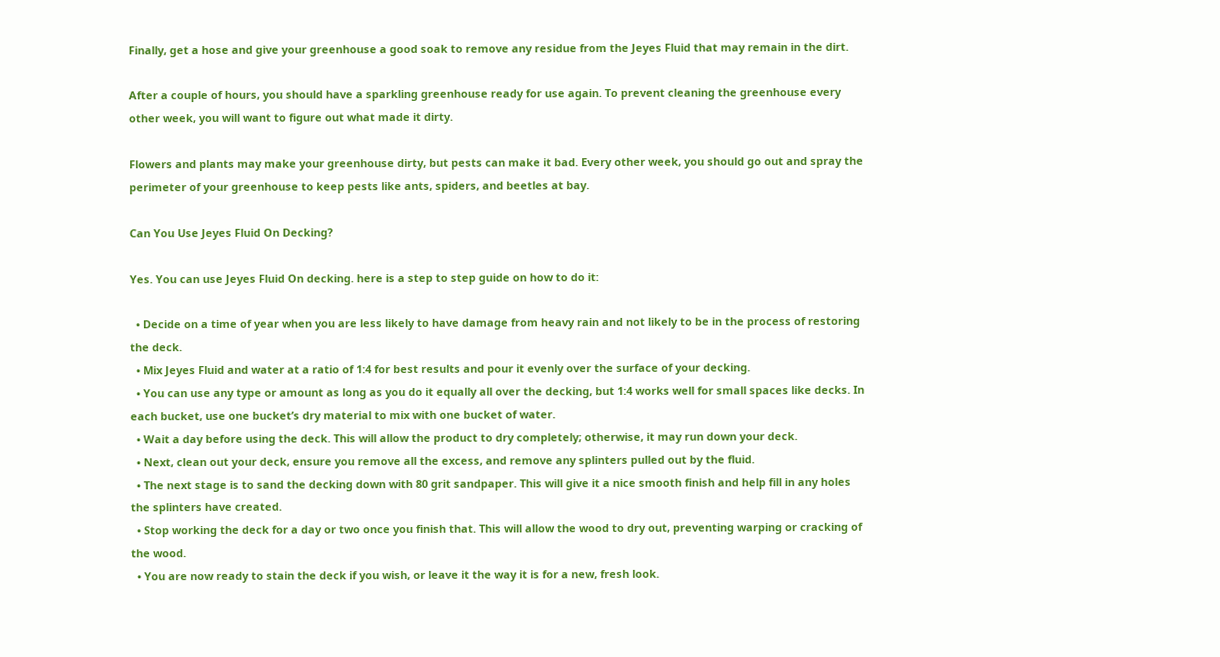Finally, get a hose and give your greenhouse a good soak to remove any residue from the Jeyes Fluid that may remain in the dirt.

After a couple of hours, you should have a sparkling greenhouse ready for use again. To prevent cleaning the greenhouse every other week, you will want to figure out what made it dirty.

Flowers and plants may make your greenhouse dirty, but pests can make it bad. Every other week, you should go out and spray the perimeter of your greenhouse to keep pests like ants, spiders, and beetles at bay.

Can You Use Jeyes Fluid On Decking?

Yes. You can use Jeyes Fluid On decking. here is a step to step guide on how to do it:

  • Decide on a time of year when you are less likely to have damage from heavy rain and not likely to be in the process of restoring the deck.
  • Mix Jeyes Fluid and water at a ratio of 1:4 for best results and pour it evenly over the surface of your decking.
  • You can use any type or amount as long as you do it equally all over the decking, but 1:4 works well for small spaces like decks. In each bucket, use one bucket’s dry material to mix with one bucket of water.
  • Wait a day before using the deck. This will allow the product to dry completely; otherwise, it may run down your deck.
  • Next, clean out your deck, ensure you remove all the excess, and remove any splinters pulled out by the fluid.
  • The next stage is to sand the decking down with 80 grit sandpaper. This will give it a nice smooth finish and help fill in any holes the splinters have created.
  • Stop working the deck for a day or two once you finish that. This will allow the wood to dry out, preventing warping or cracking of the wood.
  • You are now ready to stain the deck if you wish, or leave it the way it is for a new, fresh look.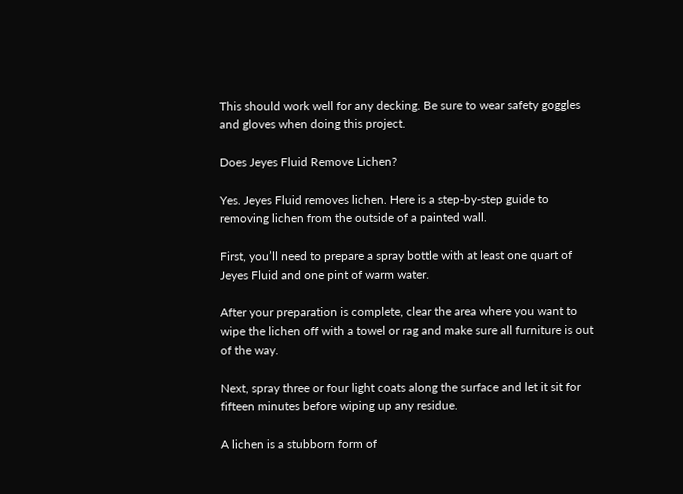This should work well for any decking. Be sure to wear safety goggles and gloves when doing this project.

Does Jeyes Fluid Remove Lichen?

Yes. Jeyes Fluid removes lichen. Here is a step-by-step guide to removing lichen from the outside of a painted wall.

First, you’ll need to prepare a spray bottle with at least one quart of Jeyes Fluid and one pint of warm water.

After your preparation is complete, clear the area where you want to wipe the lichen off with a towel or rag and make sure all furniture is out of the way.

Next, spray three or four light coats along the surface and let it sit for fifteen minutes before wiping up any residue.

A lichen is a stubborn form of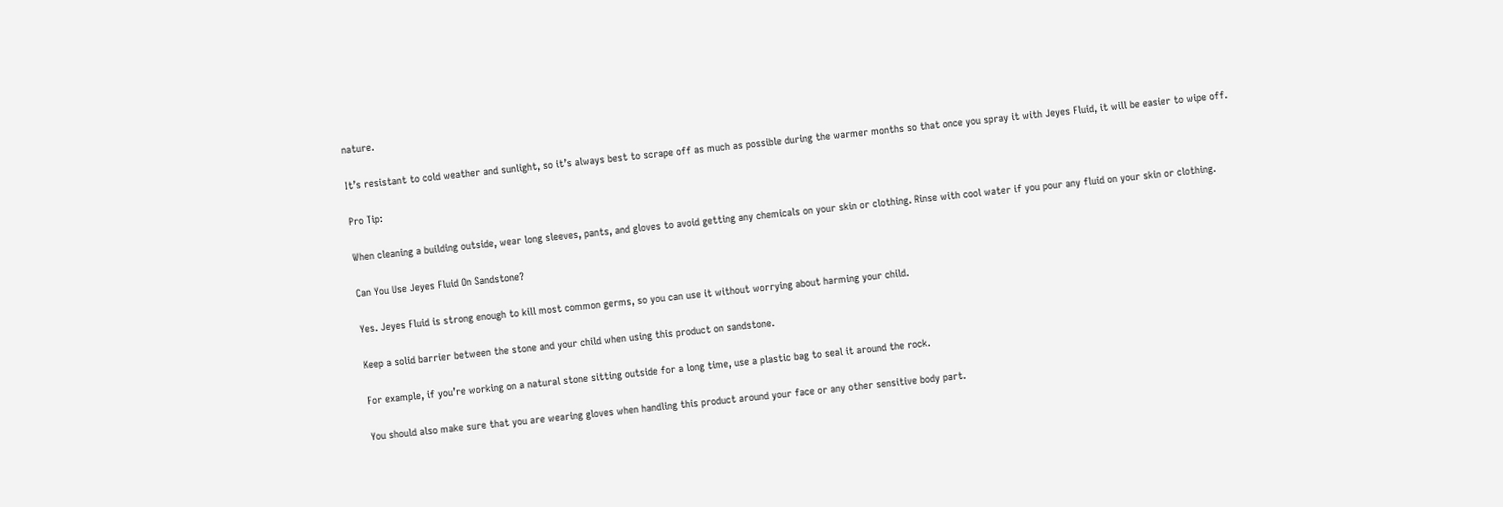nature.

It’s resistant to cold weather and sunlight, so it’s always best to scrape off as much as possible during the warmer months so that once you spray it with Jeyes Fluid, it will be easier to wipe off.

Pro Tip:

When cleaning a building outside, wear long sleeves, pants, and gloves to avoid getting any chemicals on your skin or clothing. Rinse with cool water if you pour any fluid on your skin or clothing.

Can You Use Jeyes Fluid On Sandstone?

Yes. Jeyes Fluid is strong enough to kill most common germs, so you can use it without worrying about harming your child.

Keep a solid barrier between the stone and your child when using this product on sandstone.

For example, if you’re working on a natural stone sitting outside for a long time, use a plastic bag to seal it around the rock.

You should also make sure that you are wearing gloves when handling this product around your face or any other sensitive body part.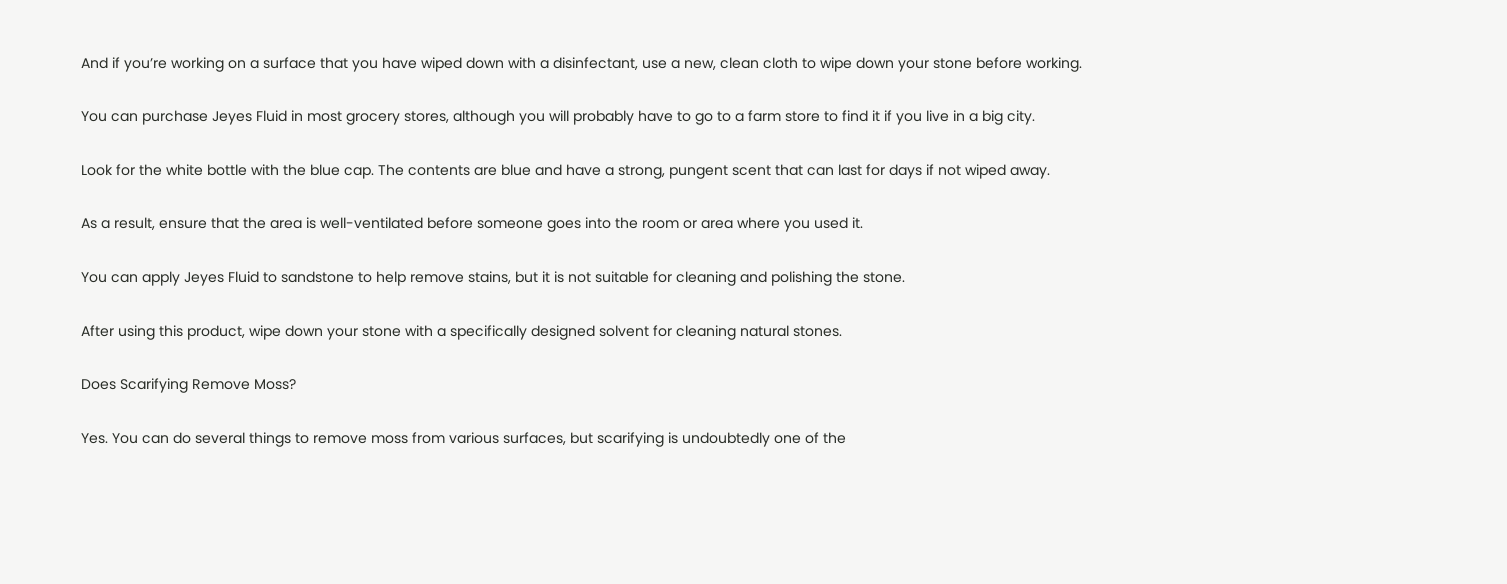And if you’re working on a surface that you have wiped down with a disinfectant, use a new, clean cloth to wipe down your stone before working.

You can purchase Jeyes Fluid in most grocery stores, although you will probably have to go to a farm store to find it if you live in a big city.

Look for the white bottle with the blue cap. The contents are blue and have a strong, pungent scent that can last for days if not wiped away.

As a result, ensure that the area is well-ventilated before someone goes into the room or area where you used it.

You can apply Jeyes Fluid to sandstone to help remove stains, but it is not suitable for cleaning and polishing the stone.

After using this product, wipe down your stone with a specifically designed solvent for cleaning natural stones.

Does Scarifying Remove Moss?

Yes. You can do several things to remove moss from various surfaces, but scarifying is undoubtedly one of the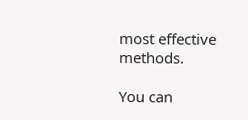most effective methods.

You can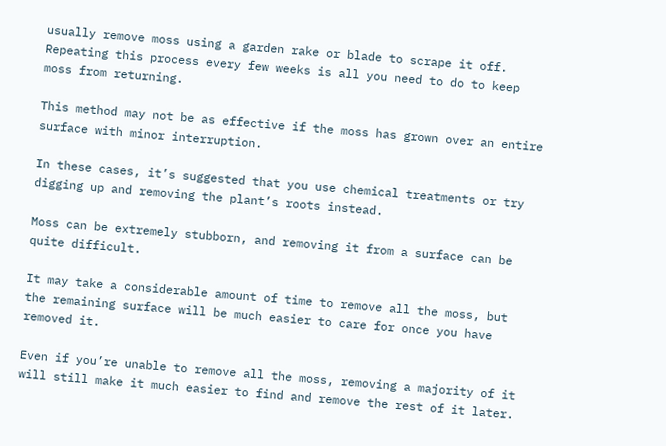usually remove moss using a garden rake or blade to scrape it off. Repeating this process every few weeks is all you need to do to keep moss from returning.

This method may not be as effective if the moss has grown over an entire surface with minor interruption.

In these cases, it’s suggested that you use chemical treatments or try digging up and removing the plant’s roots instead.

Moss can be extremely stubborn, and removing it from a surface can be quite difficult.

It may take a considerable amount of time to remove all the moss, but the remaining surface will be much easier to care for once you have removed it.

Even if you’re unable to remove all the moss, removing a majority of it will still make it much easier to find and remove the rest of it later.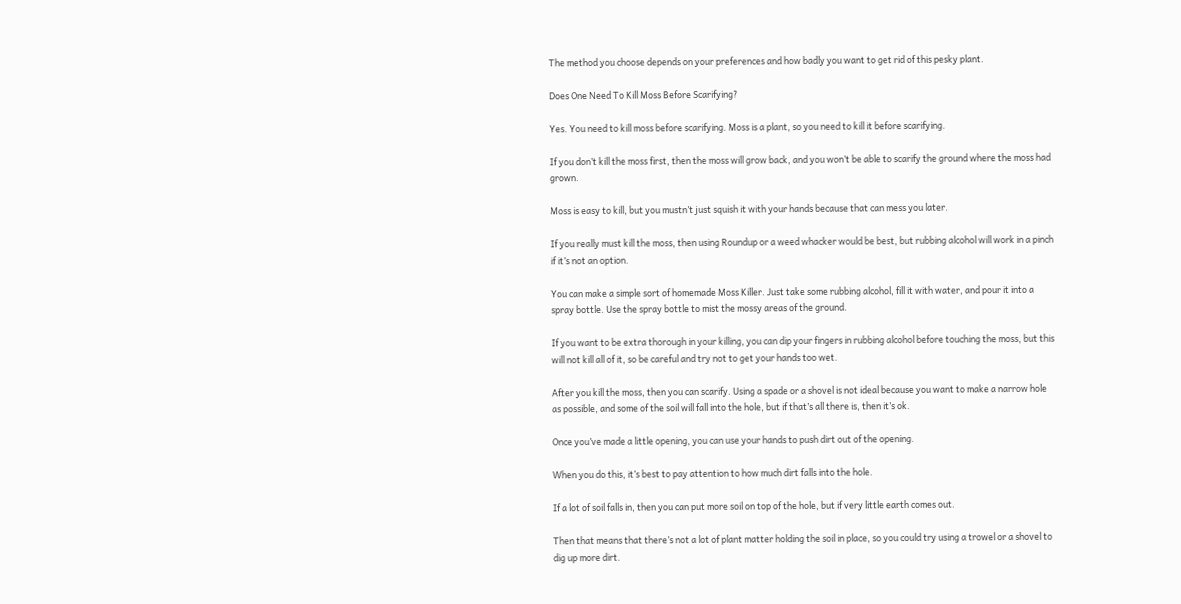The method you choose depends on your preferences and how badly you want to get rid of this pesky plant.

Does One Need To Kill Moss Before Scarifying?

Yes. You need to kill moss before scarifying. Moss is a plant, so you need to kill it before scarifying.

If you don’t kill the moss first, then the moss will grow back, and you won’t be able to scarify the ground where the moss had grown.

Moss is easy to kill, but you mustn’t just squish it with your hands because that can mess you later.

If you really must kill the moss, then using Roundup or a weed whacker would be best, but rubbing alcohol will work in a pinch if it’s not an option.

You can make a simple sort of homemade Moss Killer. Just take some rubbing alcohol, fill it with water, and pour it into a spray bottle. Use the spray bottle to mist the mossy areas of the ground.

If you want to be extra thorough in your killing, you can dip your fingers in rubbing alcohol before touching the moss, but this will not kill all of it, so be careful and try not to get your hands too wet.

After you kill the moss, then you can scarify. Using a spade or a shovel is not ideal because you want to make a narrow hole as possible, and some of the soil will fall into the hole, but if that’s all there is, then it’s ok.

Once you’ve made a little opening, you can use your hands to push dirt out of the opening.

When you do this, it’s best to pay attention to how much dirt falls into the hole.

If a lot of soil falls in, then you can put more soil on top of the hole, but if very little earth comes out.

Then that means that there’s not a lot of plant matter holding the soil in place, so you could try using a trowel or a shovel to dig up more dirt.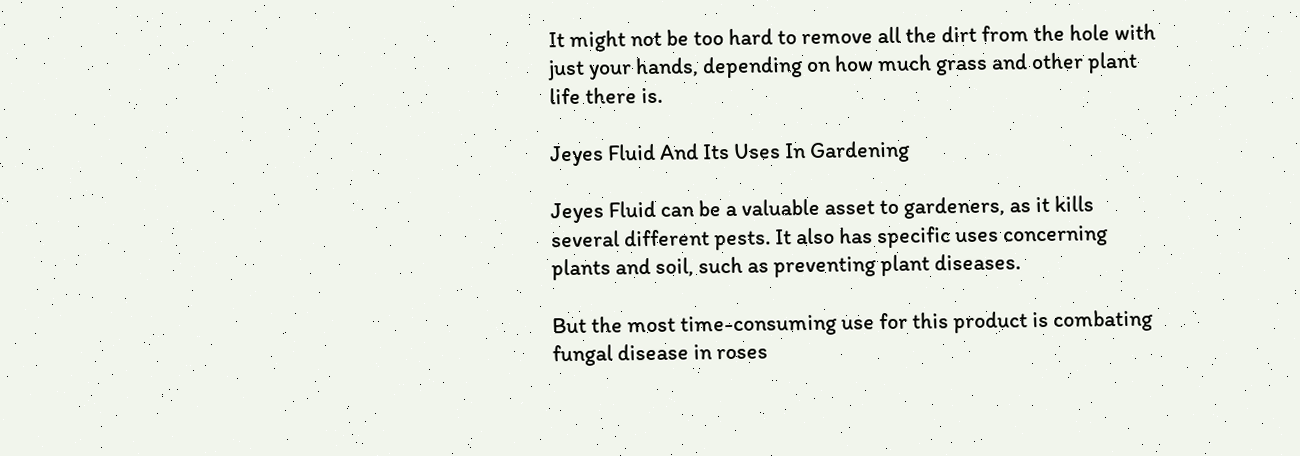It might not be too hard to remove all the dirt from the hole with just your hands, depending on how much grass and other plant life there is.

Jeyes Fluid And Its Uses In Gardening

Jeyes Fluid can be a valuable asset to gardeners, as it kills several different pests. It also has specific uses concerning plants and soil, such as preventing plant diseases.

But the most time-consuming use for this product is combating fungal disease in roses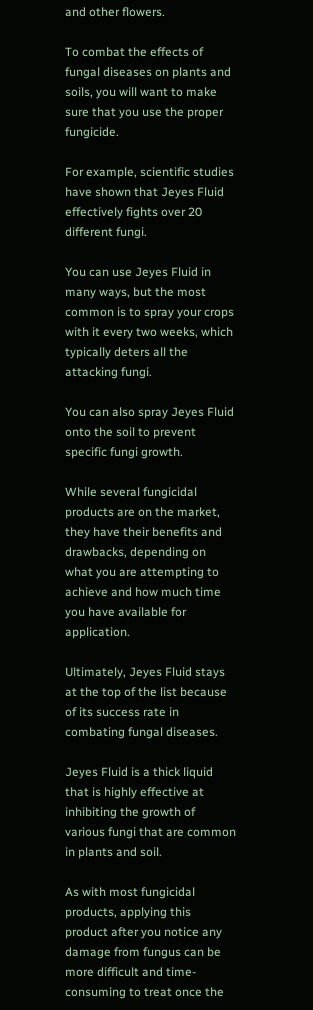and other flowers.

To combat the effects of fungal diseases on plants and soils, you will want to make sure that you use the proper fungicide.

For example, scientific studies have shown that Jeyes Fluid effectively fights over 20 different fungi.

You can use Jeyes Fluid in many ways, but the most common is to spray your crops with it every two weeks, which typically deters all the attacking fungi.

You can also spray Jeyes Fluid onto the soil to prevent specific fungi growth.

While several fungicidal products are on the market, they have their benefits and drawbacks, depending on what you are attempting to achieve and how much time you have available for application.

Ultimately, Jeyes Fluid stays at the top of the list because of its success rate in combating fungal diseases.

Jeyes Fluid is a thick liquid that is highly effective at inhibiting the growth of various fungi that are common in plants and soil.

As with most fungicidal products, applying this product after you notice any damage from fungus can be more difficult and time-consuming to treat once the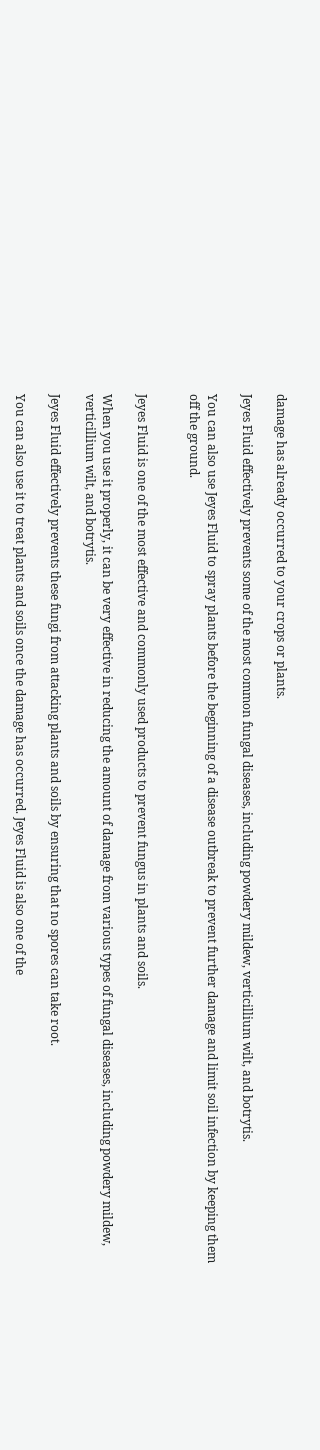damage has already occurred to your crops or plants.

Jeyes Fluid effectively prevents some of the most common fungal diseases, including powdery mildew, verticillium wilt, and botrytis.

You can also use Jeyes Fluid to spray plants before the beginning of a disease outbreak to prevent further damage and limit soil infection by keeping them off the ground.


Jeyes Fluid is one of the most effective and commonly used products to prevent fungus in plants and soils.

When you use it properly, it can be very effective in reducing the amount of damage from various types of fungal diseases, including powdery mildew, verticillium wilt, and botrytis.

Jeyes Fluid effectively prevents these fungi from attacking plants and soils by ensuring that no spores can take root.

You can also use it to treat plants and soils once the damage has occurred. Jeyes Fluid is also one of the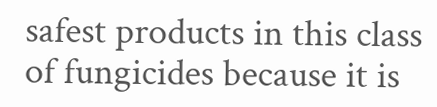safest products in this class of fungicides because it is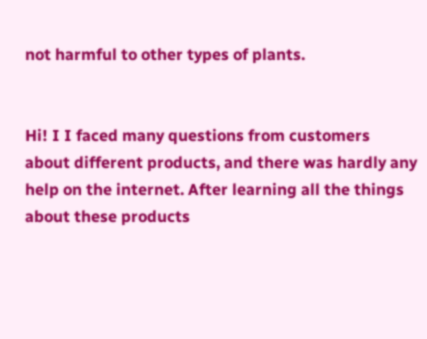not harmful to other types of plants.


Hi! I I faced many questions from customers about different products, and there was hardly any help on the internet. After learning all the things about these products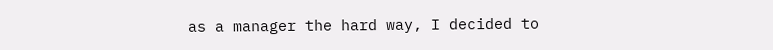as a manager the hard way, I decided to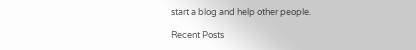start a blog and help other people.

Recent Posts